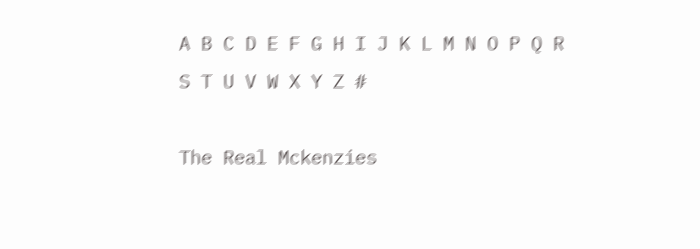A B C D E F G H I J K L M N O P Q R S T U V W X Y Z #

The Real Mckenzies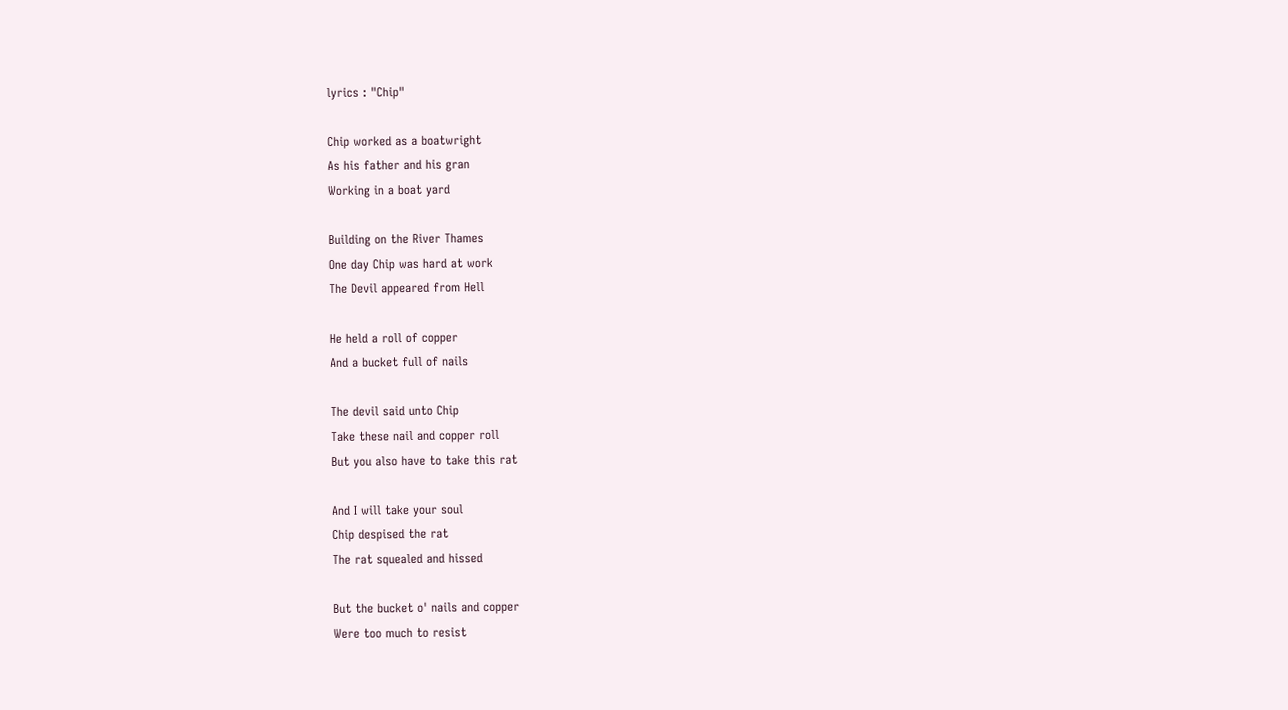lyrics : "Chip"

Chip worked as a boatwright
As his father and his gran
Working in a boat yard

Building on the River Thames
One day Chip was hard at work
The Devil appeared from Hell

He held a roll of copper
And a bucket full of nails

The devil said unto Chip
Take these nail and copper roll
But you also have to take this rat

And I will take your soul
Chip despised the rat
The rat squealed and hissed

But the bucket o' nails and copper
Were too much to resist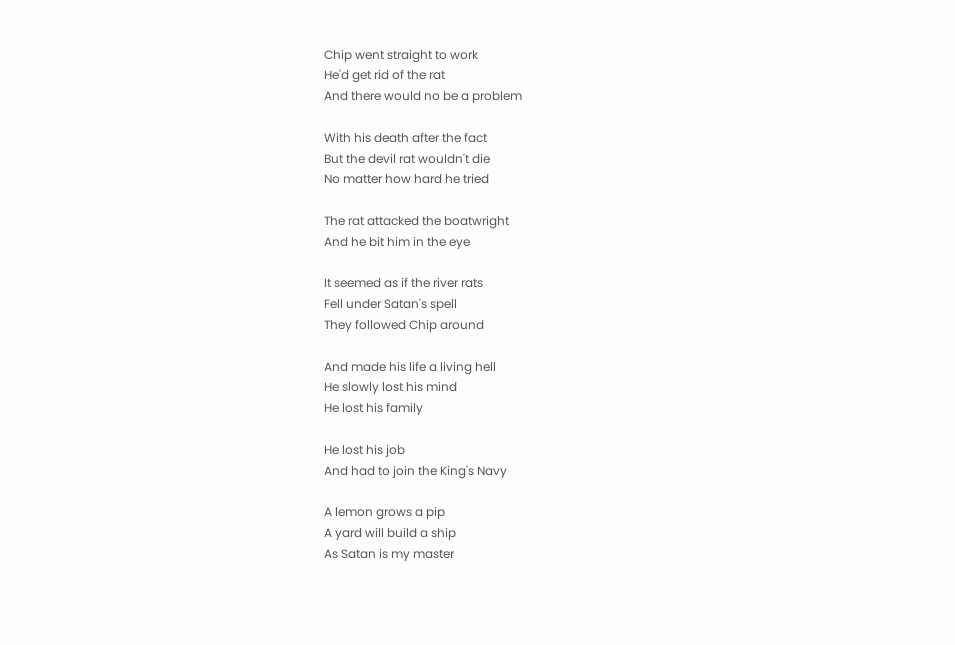Chip went straight to work
He'd get rid of the rat
And there would no be a problem

With his death after the fact
But the devil rat wouldn't die
No matter how hard he tried

The rat attacked the boatwright
And he bit him in the eye

It seemed as if the river rats
Fell under Satan's spell
They followed Chip around

And made his life a living hell
He slowly lost his mind
He lost his family

He lost his job
And had to join the King's Navy

A lemon grows a pip
A yard will build a ship
As Satan is my master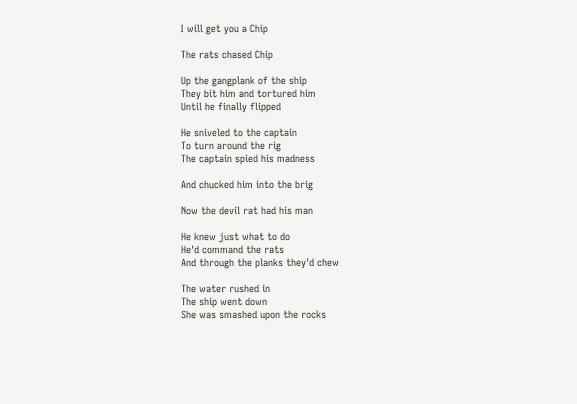I will get you a Chip

The rats chased Chip

Up the gangplank of the ship
They bit him and tortured him
Until he finally flipped

He sniveled to the captain
To turn around the rig
The captain spied his madness

And chucked him into the brig

Now the devil rat had his man

He knew just what to do
He'd command the rats
And through the planks they'd chew

The water rushed in
The ship went down
She was smashed upon the rocks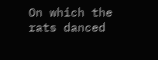On which the rats danced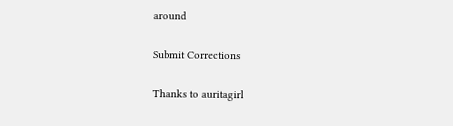around

Submit Corrections

Thanks to auritagirl